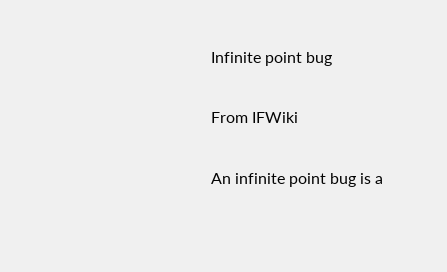Infinite point bug

From IFWiki

An infinite point bug is a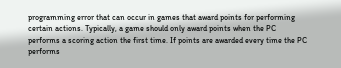programming error that can occur in games that award points for performing certain actions. Typically, a game should only award points when the PC performs a scoring action the first time. If points are awarded every time the PC performs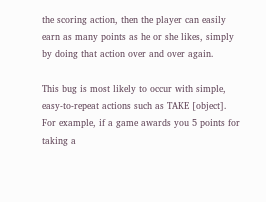the scoring action, then the player can easily earn as many points as he or she likes, simply by doing that action over and over again.

This bug is most likely to occur with simple, easy-to-repeat actions such as TAKE [object]. For example, if a game awards you 5 points for taking a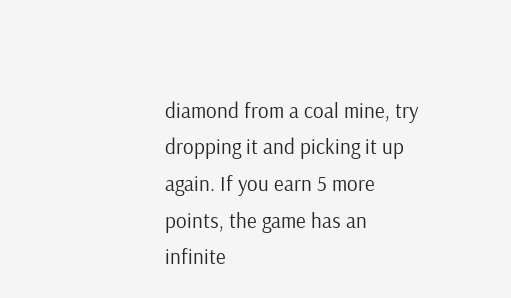diamond from a coal mine, try dropping it and picking it up again. If you earn 5 more points, the game has an infinite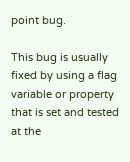point bug.

This bug is usually fixed by using a flag variable or property that is set and tested at the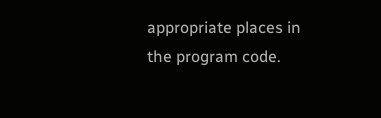appropriate places in the program code.